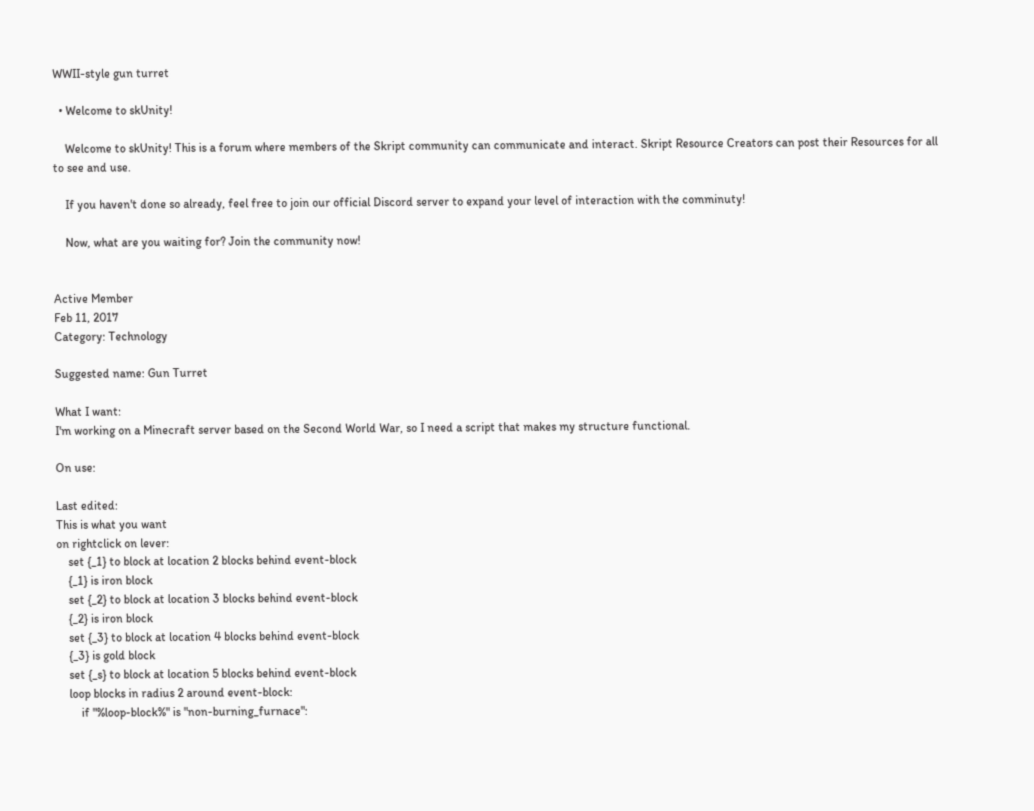WWII-style gun turret

  • Welcome to skUnity!

    Welcome to skUnity! This is a forum where members of the Skript community can communicate and interact. Skript Resource Creators can post their Resources for all to see and use.

    If you haven't done so already, feel free to join our official Discord server to expand your level of interaction with the comminuty!

    Now, what are you waiting for? Join the community now!


Active Member
Feb 11, 2017
Category: Technology

Suggested name: Gun Turret

What I want:
I'm working on a Minecraft server based on the Second World War, so I need a script that makes my structure functional.

On use:

Last edited:
This is what you want
on rightclick on lever:
    set {_1} to block at location 2 blocks behind event-block
    {_1} is iron block
    set {_2} to block at location 3 blocks behind event-block
    {_2} is iron block
    set {_3} to block at location 4 blocks behind event-block
    {_3} is gold block
    set {_s} to block at location 5 blocks behind event-block
    loop blocks in radius 2 around event-block:
        if "%loop-block%" is "non-burning_furnace":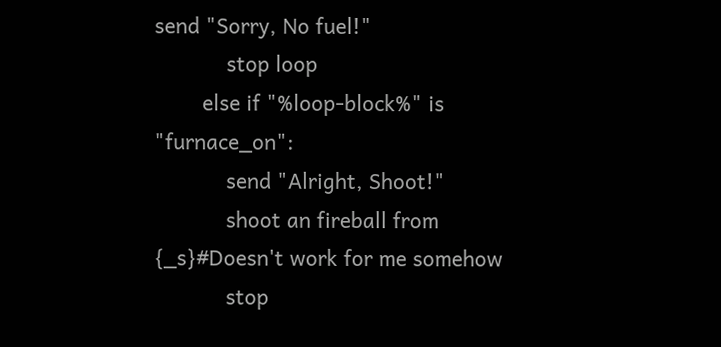send "Sorry, No fuel!"
            stop loop
        else if "%loop-block%" is "furnace_on":
            send "Alright, Shoot!"
            shoot an fireball from {_s}#Doesn't work for me somehow
            stop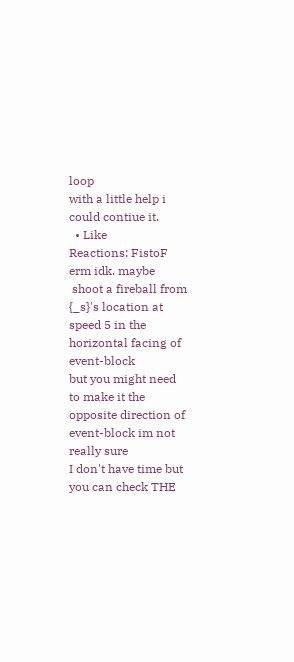loop
with a little help i could contiue it.
  • Like
Reactions: FistoF
erm idk. maybe
 shoot a fireball from {_s}'s location at speed 5 in the horizontal facing of event-block
but you might need to make it the opposite direction of event-block im not really sure
I don't have time but you can check THE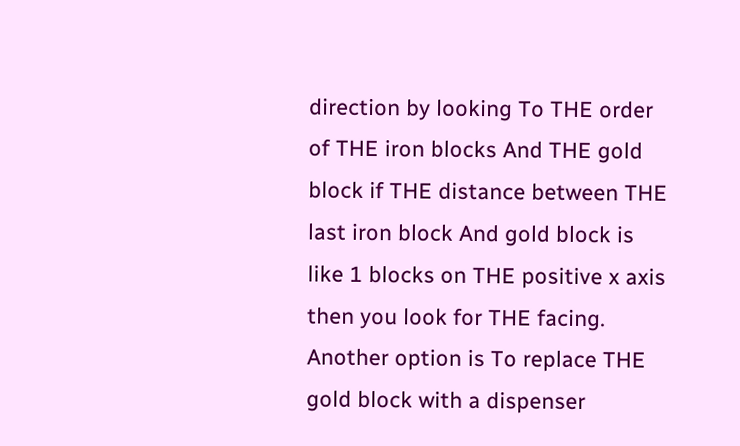direction by looking To THE order of THE iron blocks And THE gold block if THE distance between THE last iron block And gold block is like 1 blocks on THE positive x axis then you look for THE facing. Another option is To replace THE gold block with a dispenser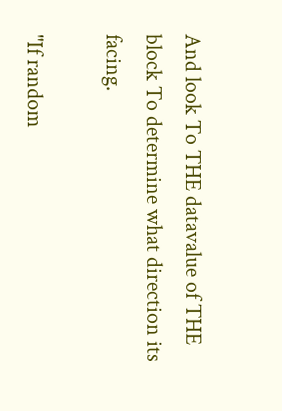And look To THE datavalue of THE block To determine what direction its facing.

"If random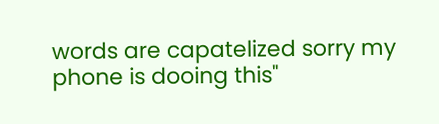words are capatelized sorry my phone is dooing this"